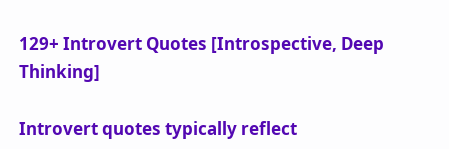129+ Introvert Quotes [Introspective, Deep Thinking]

Introvert quotes typically reflect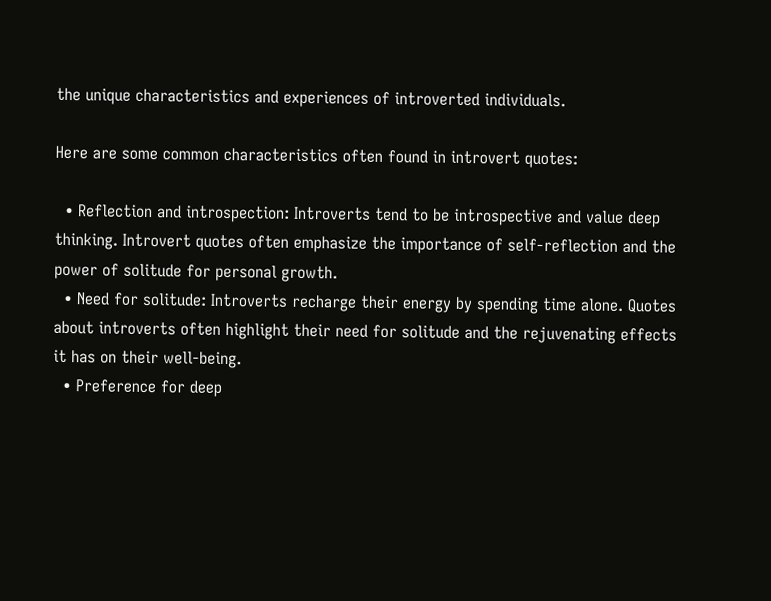the unique characteristics and experiences of introverted individuals.

Here are some common characteristics often found in introvert quotes:

  • Reflection and introspection: Introverts tend to be introspective and value deep thinking. Introvert quotes often emphasize the importance of self-reflection and the power of solitude for personal growth.
  • Need for solitude: Introverts recharge their energy by spending time alone. Quotes about introverts often highlight their need for solitude and the rejuvenating effects it has on their well-being.
  • Preference for deep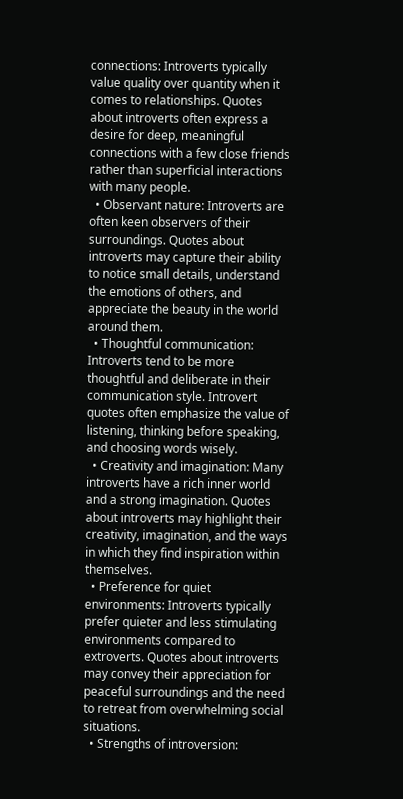connections: Introverts typically value quality over quantity when it comes to relationships. Quotes about introverts often express a desire for deep, meaningful connections with a few close friends rather than superficial interactions with many people.
  • Observant nature: Introverts are often keen observers of their surroundings. Quotes about introverts may capture their ability to notice small details, understand the emotions of others, and appreciate the beauty in the world around them.
  • Thoughtful communication: Introverts tend to be more thoughtful and deliberate in their communication style. Introvert quotes often emphasize the value of listening, thinking before speaking, and choosing words wisely.
  • Creativity and imagination: Many introverts have a rich inner world and a strong imagination. Quotes about introverts may highlight their creativity, imagination, and the ways in which they find inspiration within themselves.
  • Preference for quiet environments: Introverts typically prefer quieter and less stimulating environments compared to extroverts. Quotes about introverts may convey their appreciation for peaceful surroundings and the need to retreat from overwhelming social situations.
  • Strengths of introversion: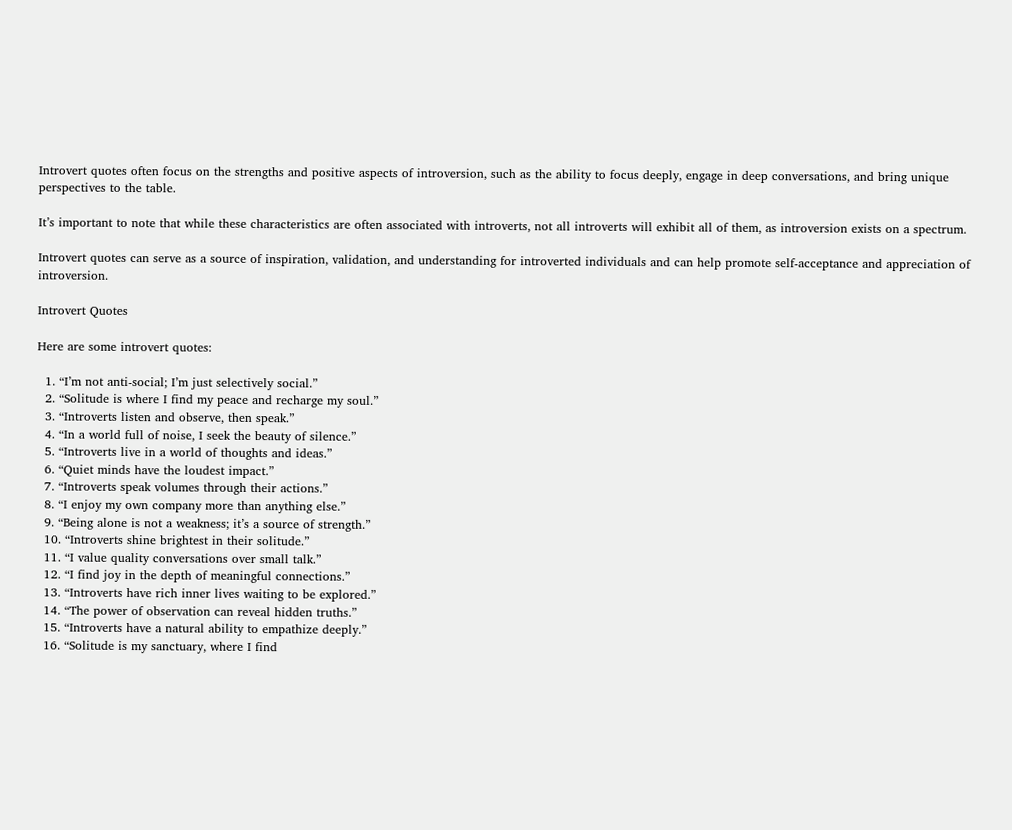Introvert quotes often focus on the strengths and positive aspects of introversion, such as the ability to focus deeply, engage in deep conversations, and bring unique perspectives to the table.

It’s important to note that while these characteristics are often associated with introverts, not all introverts will exhibit all of them, as introversion exists on a spectrum.

Introvert quotes can serve as a source of inspiration, validation, and understanding for introverted individuals and can help promote self-acceptance and appreciation of introversion.

Introvert Quotes

Here are some introvert quotes:

  1. “I’m not anti-social; I’m just selectively social.”
  2. “Solitude is where I find my peace and recharge my soul.”
  3. “Introverts listen and observe, then speak.”
  4. “In a world full of noise, I seek the beauty of silence.”
  5. “Introverts live in a world of thoughts and ideas.”
  6. “Quiet minds have the loudest impact.”
  7. “Introverts speak volumes through their actions.”
  8. “I enjoy my own company more than anything else.”
  9. “Being alone is not a weakness; it’s a source of strength.”
  10. “Introverts shine brightest in their solitude.”
  11. “I value quality conversations over small talk.”
  12. “I find joy in the depth of meaningful connections.”
  13. “Introverts have rich inner lives waiting to be explored.”
  14. “The power of observation can reveal hidden truths.”
  15. “Introverts have a natural ability to empathize deeply.”
  16. “Solitude is my sanctuary, where I find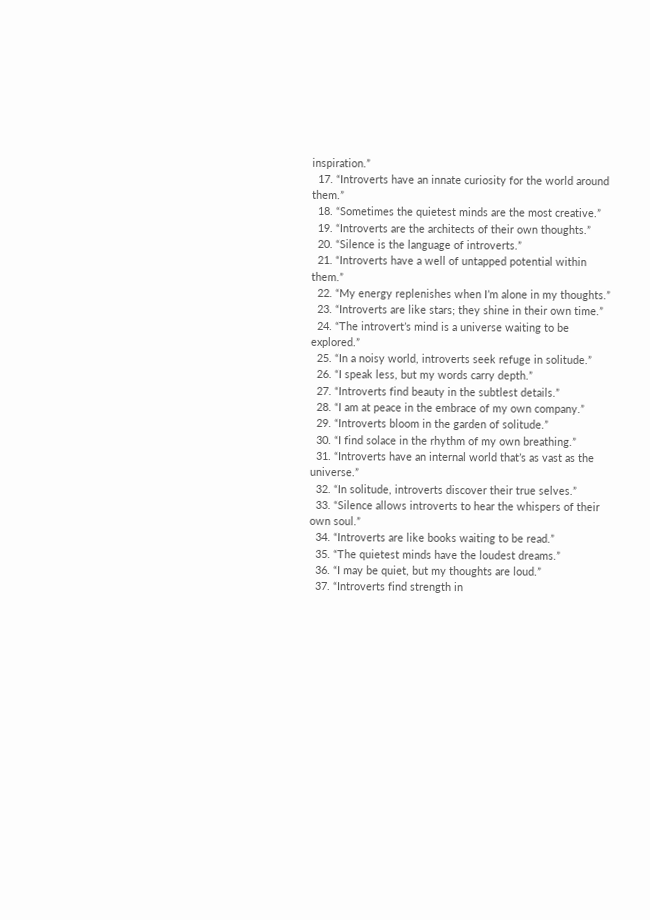inspiration.”
  17. “Introverts have an innate curiosity for the world around them.”
  18. “Sometimes the quietest minds are the most creative.”
  19. “Introverts are the architects of their own thoughts.”
  20. “Silence is the language of introverts.”
  21. “Introverts have a well of untapped potential within them.”
  22. “My energy replenishes when I’m alone in my thoughts.”
  23. “Introverts are like stars; they shine in their own time.”
  24. “The introvert’s mind is a universe waiting to be explored.”
  25. “In a noisy world, introverts seek refuge in solitude.”
  26. “I speak less, but my words carry depth.”
  27. “Introverts find beauty in the subtlest details.”
  28. “I am at peace in the embrace of my own company.”
  29. “Introverts bloom in the garden of solitude.”
  30. “I find solace in the rhythm of my own breathing.”
  31. “Introverts have an internal world that’s as vast as the universe.”
  32. “In solitude, introverts discover their true selves.”
  33. “Silence allows introverts to hear the whispers of their own soul.”
  34. “Introverts are like books waiting to be read.”
  35. “The quietest minds have the loudest dreams.”
  36. “I may be quiet, but my thoughts are loud.”
  37. “Introverts find strength in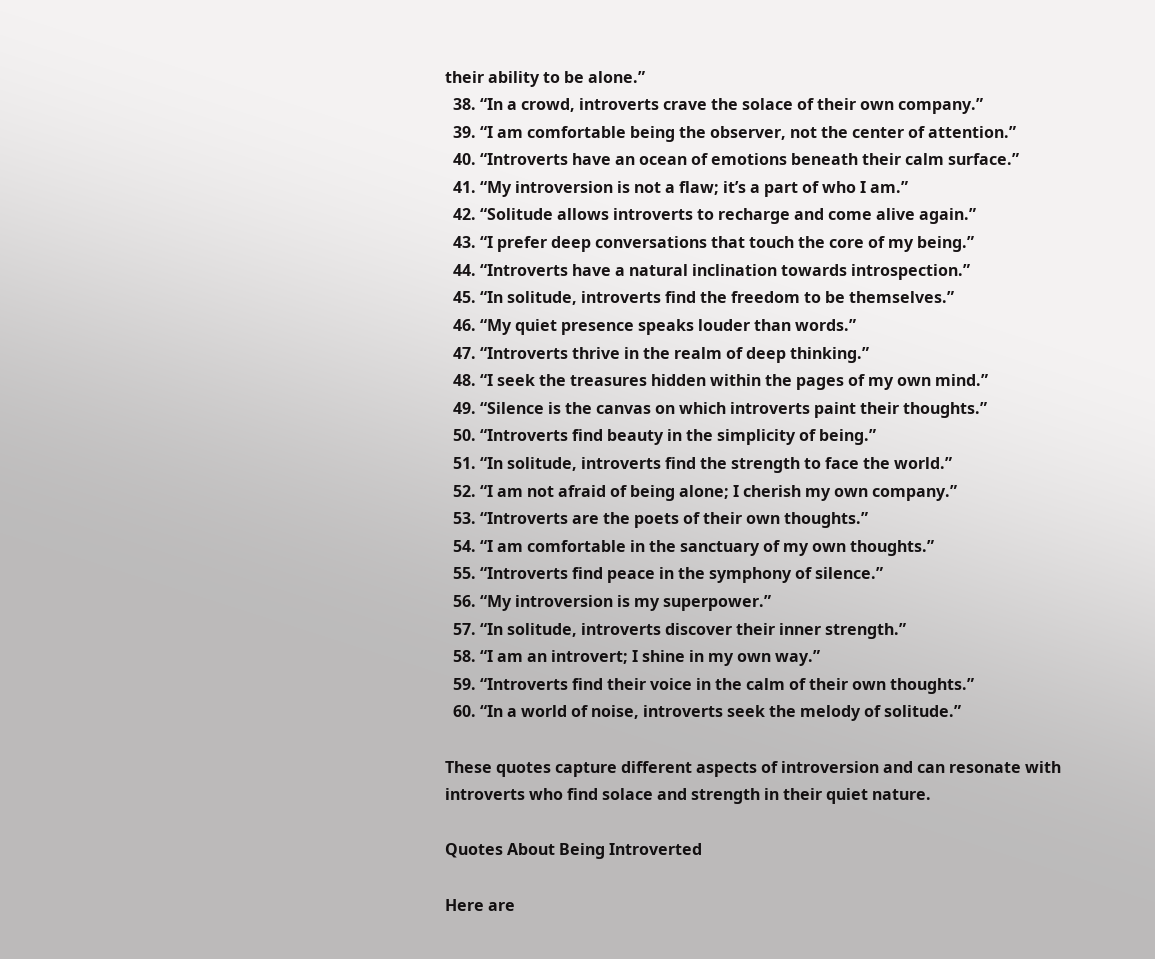their ability to be alone.”
  38. “In a crowd, introverts crave the solace of their own company.”
  39. “I am comfortable being the observer, not the center of attention.”
  40. “Introverts have an ocean of emotions beneath their calm surface.”
  41. “My introversion is not a flaw; it’s a part of who I am.”
  42. “Solitude allows introverts to recharge and come alive again.”
  43. “I prefer deep conversations that touch the core of my being.”
  44. “Introverts have a natural inclination towards introspection.”
  45. “In solitude, introverts find the freedom to be themselves.”
  46. “My quiet presence speaks louder than words.”
  47. “Introverts thrive in the realm of deep thinking.”
  48. “I seek the treasures hidden within the pages of my own mind.”
  49. “Silence is the canvas on which introverts paint their thoughts.”
  50. “Introverts find beauty in the simplicity of being.”
  51. “In solitude, introverts find the strength to face the world.”
  52. “I am not afraid of being alone; I cherish my own company.”
  53. “Introverts are the poets of their own thoughts.”
  54. “I am comfortable in the sanctuary of my own thoughts.”
  55. “Introverts find peace in the symphony of silence.”
  56. “My introversion is my superpower.”
  57. “In solitude, introverts discover their inner strength.”
  58. “I am an introvert; I shine in my own way.”
  59. “Introverts find their voice in the calm of their own thoughts.”
  60. “In a world of noise, introverts seek the melody of solitude.”

These quotes capture different aspects of introversion and can resonate with introverts who find solace and strength in their quiet nature.

Quotes About Being Introverted

Here are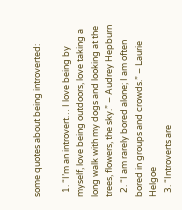some quotes about being introverted:

  1. “I’m an introvert… I love being by myself, love being outdoors, love taking a long walk with my dogs and looking at the trees, flowers, the sky.” – Audrey Hepburn
  2. “I am rarely bored alone; I am often bored in groups and crowds.” – Laurie Helgoe
  3. “Introverts are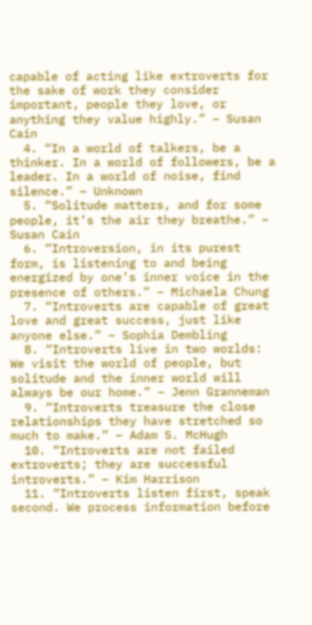capable of acting like extroverts for the sake of work they consider important, people they love, or anything they value highly.” – Susan Cain
  4. “In a world of talkers, be a thinker. In a world of followers, be a leader. In a world of noise, find silence.” – Unknown
  5. “Solitude matters, and for some people, it’s the air they breathe.” – Susan Cain
  6. “Introversion, in its purest form, is listening to and being energized by one’s inner voice in the presence of others.” – Michaela Chung
  7. “Introverts are capable of great love and great success, just like anyone else.” – Sophia Dembling
  8. “Introverts live in two worlds: We visit the world of people, but solitude and the inner world will always be our home.” – Jenn Granneman
  9. “Introverts treasure the close relationships they have stretched so much to make.” – Adam S. McHugh
  10. “Introverts are not failed extroverts; they are successful introverts.” – Kim Harrison
  11. “Introverts listen first, speak second. We process information before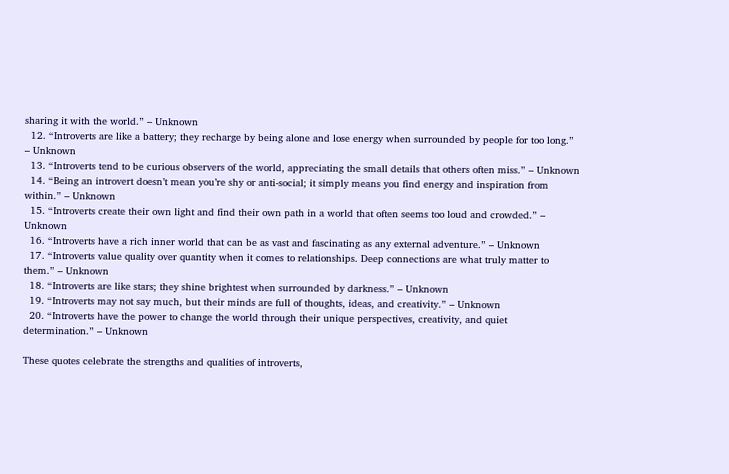sharing it with the world.” – Unknown
  12. “Introverts are like a battery; they recharge by being alone and lose energy when surrounded by people for too long.” – Unknown
  13. “Introverts tend to be curious observers of the world, appreciating the small details that others often miss.” – Unknown
  14. “Being an introvert doesn’t mean you’re shy or anti-social; it simply means you find energy and inspiration from within.” – Unknown
  15. “Introverts create their own light and find their own path in a world that often seems too loud and crowded.” – Unknown
  16. “Introverts have a rich inner world that can be as vast and fascinating as any external adventure.” – Unknown
  17. “Introverts value quality over quantity when it comes to relationships. Deep connections are what truly matter to them.” – Unknown
  18. “Introverts are like stars; they shine brightest when surrounded by darkness.” – Unknown
  19. “Introverts may not say much, but their minds are full of thoughts, ideas, and creativity.” – Unknown
  20. “Introverts have the power to change the world through their unique perspectives, creativity, and quiet determination.” – Unknown

These quotes celebrate the strengths and qualities of introverts,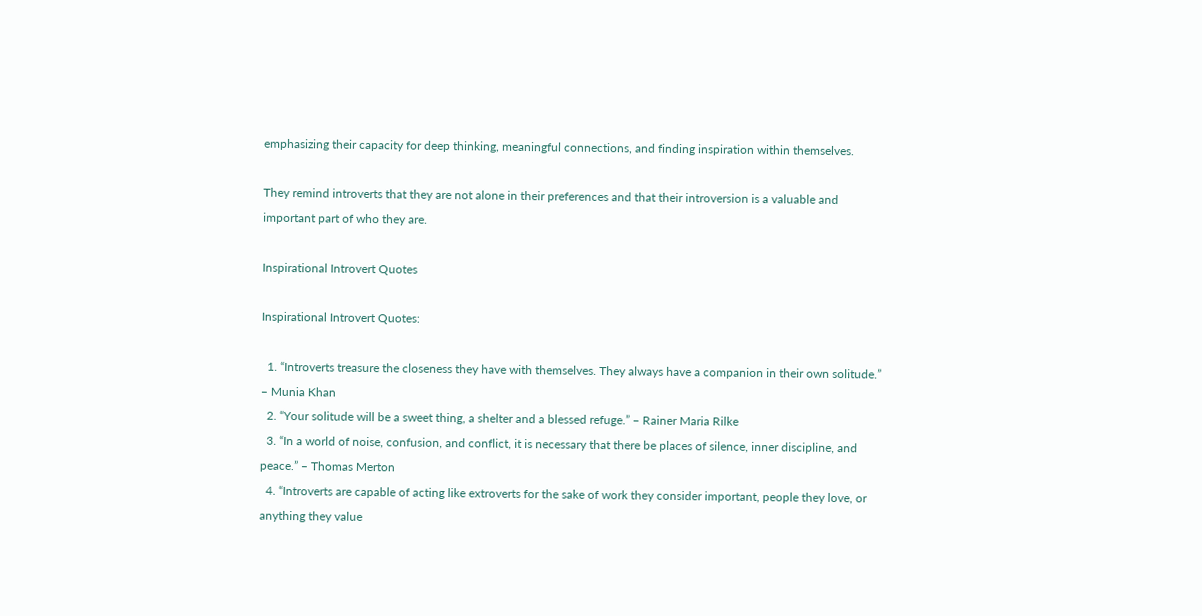emphasizing their capacity for deep thinking, meaningful connections, and finding inspiration within themselves.

They remind introverts that they are not alone in their preferences and that their introversion is a valuable and important part of who they are.

Inspirational Introvert Quotes

Inspirational Introvert Quotes:

  1. “Introverts treasure the closeness they have with themselves. They always have a companion in their own solitude.” – Munia Khan
  2. “Your solitude will be a sweet thing, a shelter and a blessed refuge.” – Rainer Maria Rilke
  3. “In a world of noise, confusion, and conflict, it is necessary that there be places of silence, inner discipline, and peace.” – Thomas Merton
  4. “Introverts are capable of acting like extroverts for the sake of work they consider important, people they love, or anything they value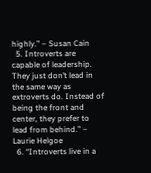highly.” – Susan Cain
  5. Introverts are capable of leadership. They just don’t lead in the same way as extroverts do. Instead of being the front and center, they prefer to lead from behind.” – Laurie Helgoe
  6. “Introverts live in a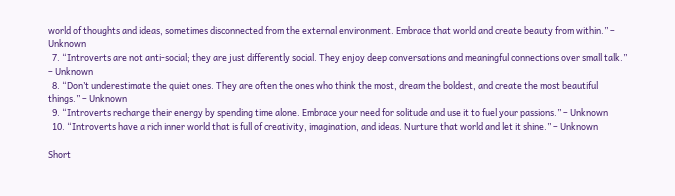world of thoughts and ideas, sometimes disconnected from the external environment. Embrace that world and create beauty from within.” – Unknown
  7. “Introverts are not anti-social; they are just differently social. They enjoy deep conversations and meaningful connections over small talk.” – Unknown
  8. “Don’t underestimate the quiet ones. They are often the ones who think the most, dream the boldest, and create the most beautiful things.” – Unknown
  9. “Introverts recharge their energy by spending time alone. Embrace your need for solitude and use it to fuel your passions.” – Unknown
  10. “Introverts have a rich inner world that is full of creativity, imagination, and ideas. Nurture that world and let it shine.” – Unknown

Short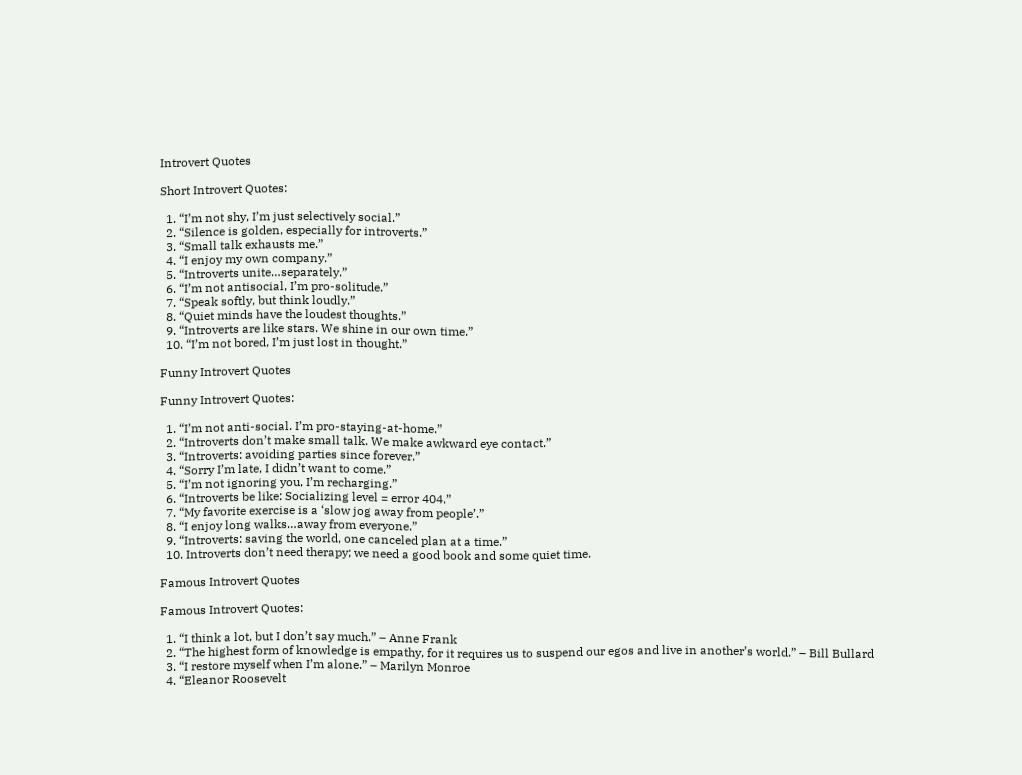Introvert Quotes

Short Introvert Quotes:

  1. “I’m not shy, I’m just selectively social.”
  2. “Silence is golden, especially for introverts.”
  3. “Small talk exhausts me.”
  4. “I enjoy my own company.”
  5. “Introverts unite…separately.”
  6. “I’m not antisocial, I’m pro-solitude.”
  7. “Speak softly, but think loudly.”
  8. “Quiet minds have the loudest thoughts.”
  9. “Introverts are like stars. We shine in our own time.”
  10. “I’m not bored, I’m just lost in thought.”

Funny Introvert Quotes

Funny Introvert Quotes:

  1. “I’m not anti-social. I’m pro-staying-at-home.”
  2. “Introverts don’t make small talk. We make awkward eye contact.”
  3. “Introverts: avoiding parties since forever.”
  4. “Sorry I’m late, I didn’t want to come.”
  5. “I’m not ignoring you, I’m recharging.”
  6. “Introverts be like: Socializing level = error 404.”
  7. “My favorite exercise is a ‘slow jog away from people’.”
  8. “I enjoy long walks…away from everyone.”
  9. “Introverts: saving the world, one canceled plan at a time.”
  10. Introverts don’t need therapy; we need a good book and some quiet time.

Famous Introvert Quotes

Famous Introvert Quotes:

  1. “I think a lot, but I don’t say much.” – Anne Frank
  2. “The highest form of knowledge is empathy, for it requires us to suspend our egos and live in another’s world.” – Bill Bullard
  3. “I restore myself when I’m alone.” – Marilyn Monroe
  4. “Eleanor Roosevelt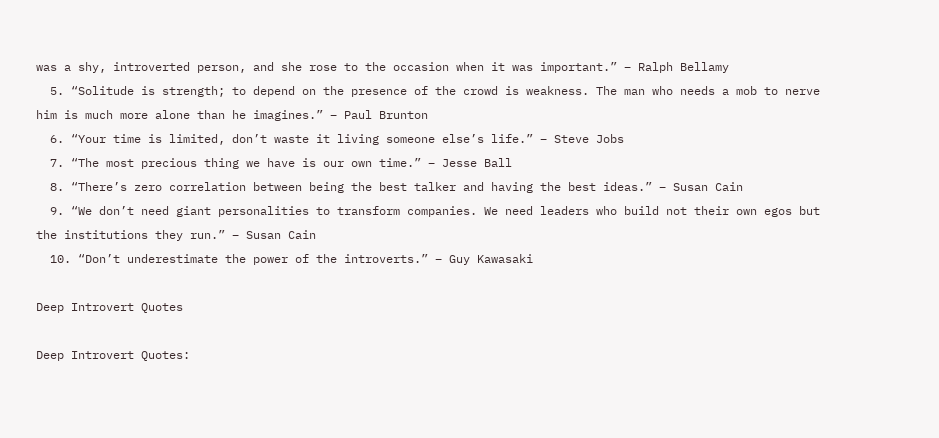was a shy, introverted person, and she rose to the occasion when it was important.” – Ralph Bellamy
  5. “Solitude is strength; to depend on the presence of the crowd is weakness. The man who needs a mob to nerve him is much more alone than he imagines.” – Paul Brunton
  6. “Your time is limited, don’t waste it living someone else’s life.” – Steve Jobs
  7. “The most precious thing we have is our own time.” – Jesse Ball
  8. “There’s zero correlation between being the best talker and having the best ideas.” – Susan Cain
  9. “We don’t need giant personalities to transform companies. We need leaders who build not their own egos but the institutions they run.” – Susan Cain
  10. “Don’t underestimate the power of the introverts.” – Guy Kawasaki

Deep Introvert Quotes

Deep Introvert Quotes: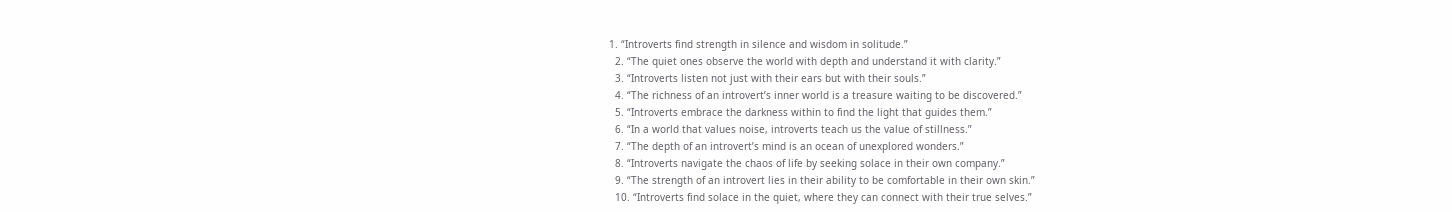1. “Introverts find strength in silence and wisdom in solitude.”
  2. “The quiet ones observe the world with depth and understand it with clarity.”
  3. “Introverts listen not just with their ears but with their souls.”
  4. “The richness of an introvert’s inner world is a treasure waiting to be discovered.”
  5. “Introverts embrace the darkness within to find the light that guides them.”
  6. “In a world that values noise, introverts teach us the value of stillness.”
  7. “The depth of an introvert’s mind is an ocean of unexplored wonders.”
  8. “Introverts navigate the chaos of life by seeking solace in their own company.”
  9. “The strength of an introvert lies in their ability to be comfortable in their own skin.”
  10. “Introverts find solace in the quiet, where they can connect with their true selves.”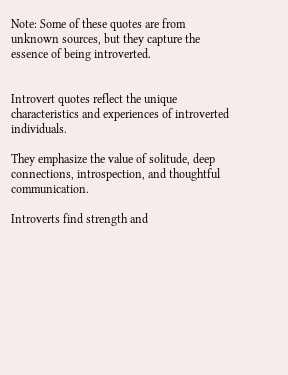Note: Some of these quotes are from unknown sources, but they capture the essence of being introverted.


Introvert quotes reflect the unique characteristics and experiences of introverted individuals.

They emphasize the value of solitude, deep connections, introspection, and thoughtful communication.

Introverts find strength and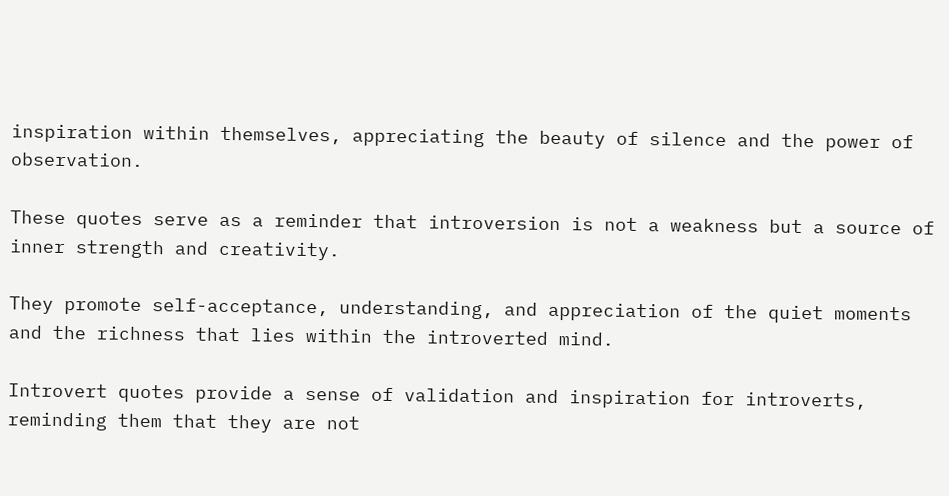inspiration within themselves, appreciating the beauty of silence and the power of observation.

These quotes serve as a reminder that introversion is not a weakness but a source of inner strength and creativity.

They promote self-acceptance, understanding, and appreciation of the quiet moments and the richness that lies within the introverted mind.

Introvert quotes provide a sense of validation and inspiration for introverts, reminding them that they are not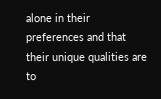alone in their preferences and that their unique qualities are to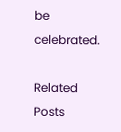be celebrated.

Related Posts